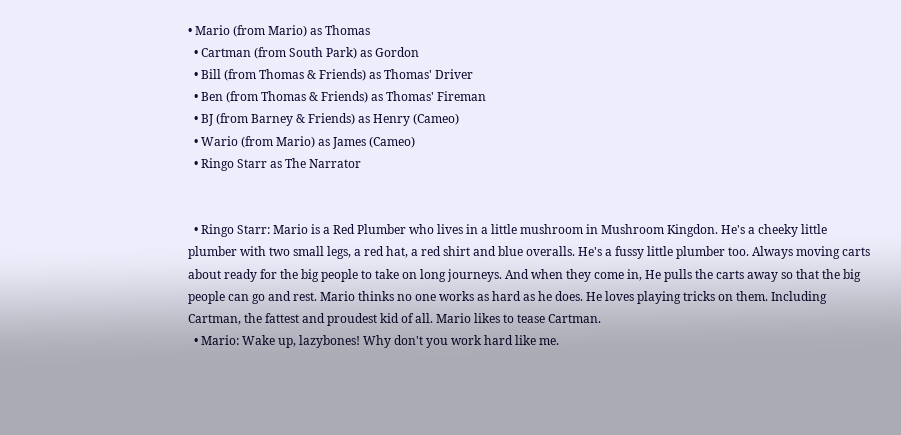• Mario (from Mario) as Thomas
  • Cartman (from South Park) as Gordon
  • Bill (from Thomas & Friends) as Thomas' Driver
  • Ben (from Thomas & Friends) as Thomas' Fireman
  • BJ (from Barney & Friends) as Henry (Cameo)
  • Wario (from Mario) as James (Cameo)
  • Ringo Starr as The Narrator


  • Ringo Starr: Mario is a Red Plumber who lives in a little mushroom in Mushroom Kingdon. He's a cheeky little plumber with two small legs, a red hat, a red shirt and blue overalls. He's a fussy little plumber too. Always moving carts about ready for the big people to take on long journeys. And when they come in, He pulls the carts away so that the big people can go and rest. Mario thinks no one works as hard as he does. He loves playing tricks on them. Including Cartman, the fattest and proudest kid of all. Mario likes to tease Cartman.
  • Mario: Wake up, lazybones! Why don't you work hard like me.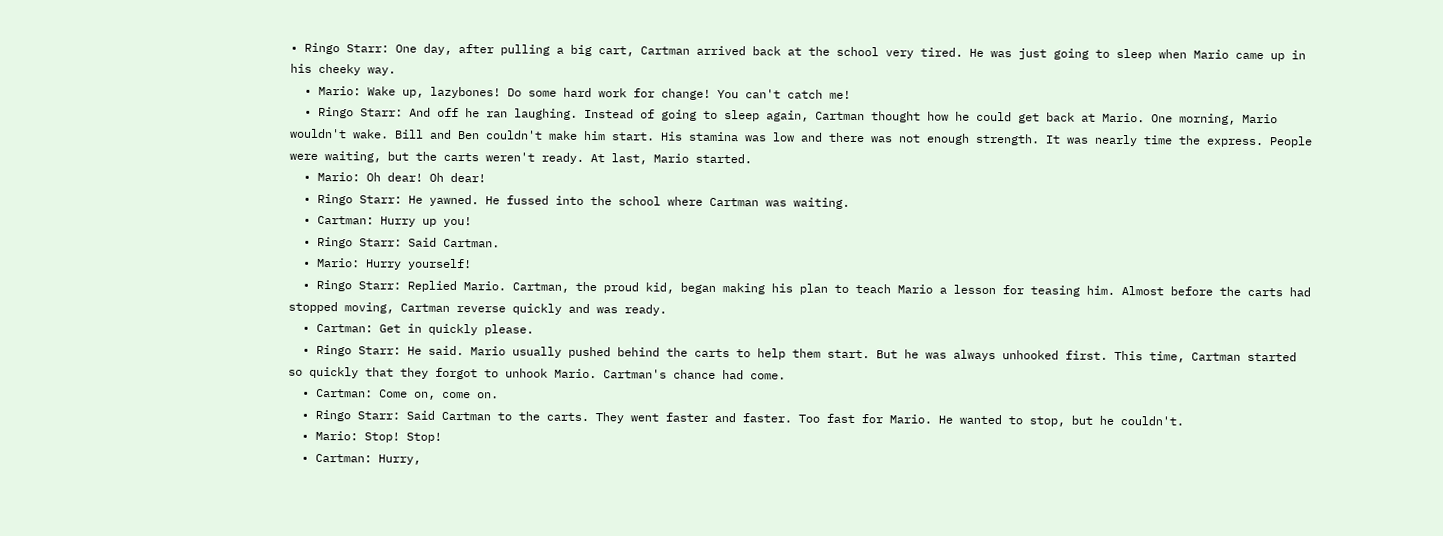• Ringo Starr: One day, after pulling a big cart, Cartman arrived back at the school very tired. He was just going to sleep when Mario came up in his cheeky way.
  • Mario: Wake up, lazybones! Do some hard work for change! You can't catch me!
  • Ringo Starr: And off he ran laughing. Instead of going to sleep again, Cartman thought how he could get back at Mario. One morning, Mario wouldn't wake. Bill and Ben couldn't make him start. His stamina was low and there was not enough strength. It was nearly time the express. People were waiting, but the carts weren't ready. At last, Mario started.
  • Mario: Oh dear! Oh dear!
  • Ringo Starr: He yawned. He fussed into the school where Cartman was waiting.
  • Cartman: Hurry up you!
  • Ringo Starr: Said Cartman.
  • Mario: Hurry yourself!
  • Ringo Starr: Replied Mario. Cartman, the proud kid, began making his plan to teach Mario a lesson for teasing him. Almost before the carts had stopped moving, Cartman reverse quickly and was ready.
  • Cartman: Get in quickly please.
  • Ringo Starr: He said. Mario usually pushed behind the carts to help them start. But he was always unhooked first. This time, Cartman started so quickly that they forgot to unhook Mario. Cartman's chance had come.
  • Cartman: Come on, come on.
  • Ringo Starr: Said Cartman to the carts. They went faster and faster. Too fast for Mario. He wanted to stop, but he couldn't.
  • Mario: Stop! Stop!
  • Cartman: Hurry,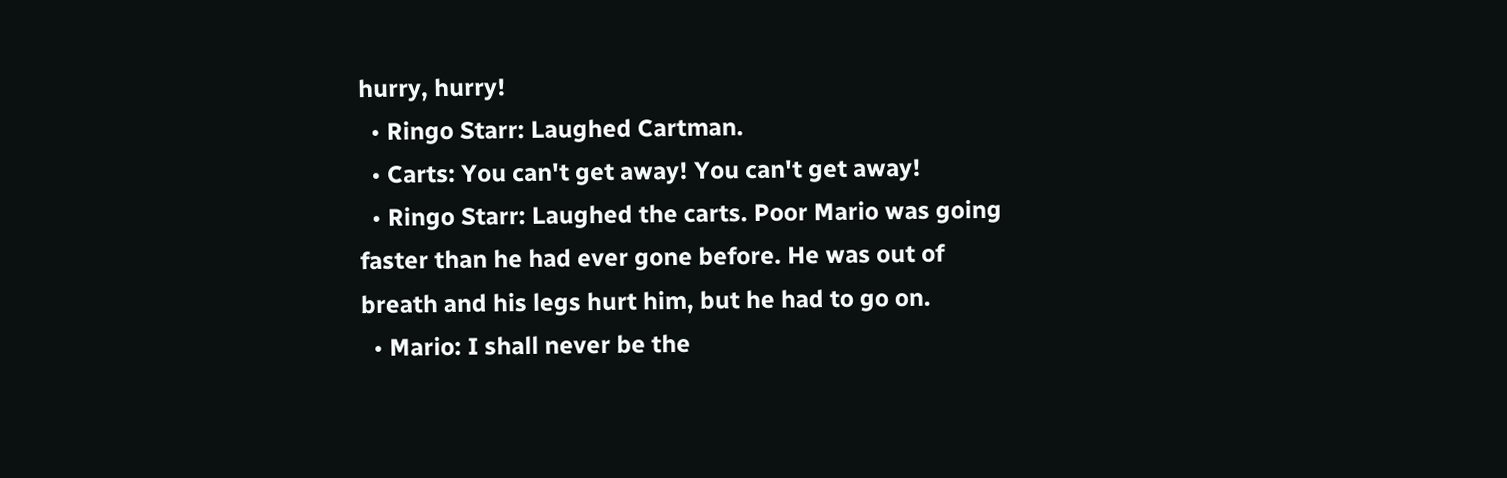hurry, hurry!
  • Ringo Starr: Laughed Cartman.
  • Carts: You can't get away! You can't get away!
  • Ringo Starr: Laughed the carts. Poor Mario was going faster than he had ever gone before. He was out of breath and his legs hurt him, but he had to go on.
  • Mario: I shall never be the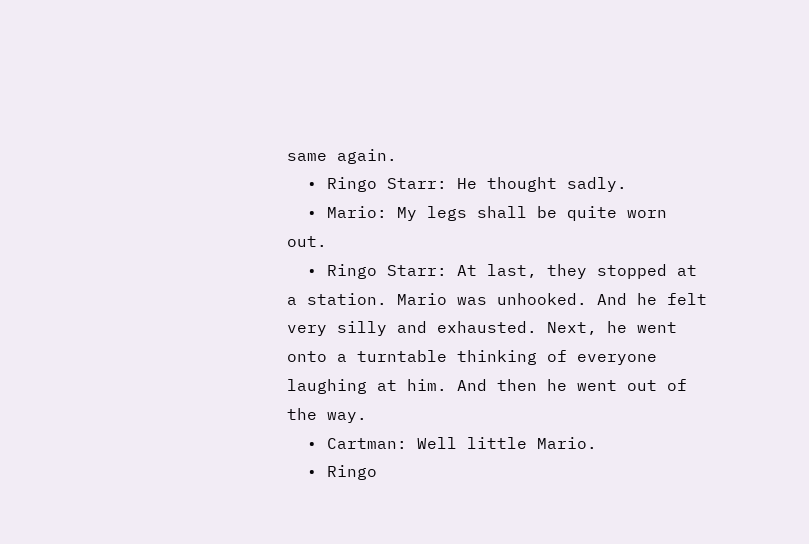same again.
  • Ringo Starr: He thought sadly.
  • Mario: My legs shall be quite worn out.
  • Ringo Starr: At last, they stopped at a station. Mario was unhooked. And he felt very silly and exhausted. Next, he went onto a turntable thinking of everyone laughing at him. And then he went out of the way.
  • Cartman: Well little Mario.
  • Ringo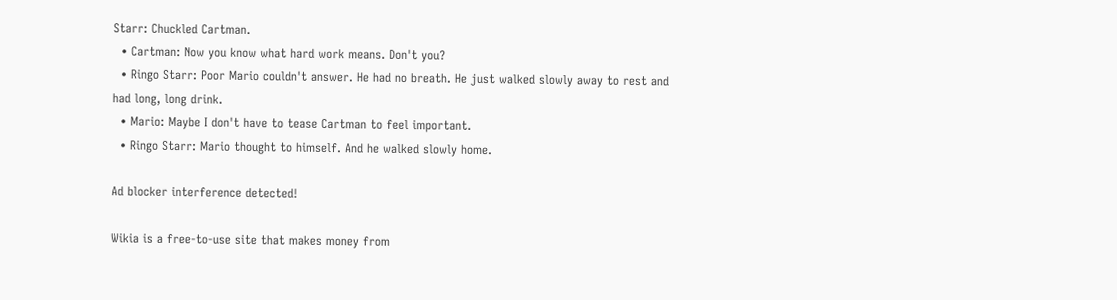Starr: Chuckled Cartman.
  • Cartman: Now you know what hard work means. Don't you?
  • Ringo Starr: Poor Mario couldn't answer. He had no breath. He just walked slowly away to rest and had long, long drink.
  • Mario: Maybe I don't have to tease Cartman to feel important.
  • Ringo Starr: Mario thought to himself. And he walked slowly home.

Ad blocker interference detected!

Wikia is a free-to-use site that makes money from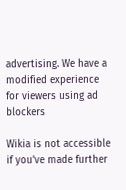advertising. We have a modified experience for viewers using ad blockers

Wikia is not accessible if you’ve made further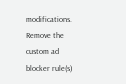modifications. Remove the custom ad blocker rule(s)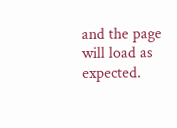and the page will load as expected.